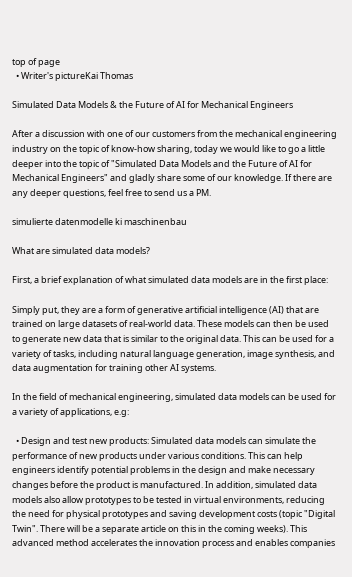top of page
  • Writer's pictureKai Thomas

Simulated Data Models & the Future of AI for Mechanical Engineers

After a discussion with one of our customers from the mechanical engineering industry on the topic of know-how sharing, today we would like to go a little deeper into the topic of "Simulated Data Models and the Future of AI for Mechanical Engineers" and gladly share some of our knowledge. If there are any deeper questions, feel free to send us a PM.

simulierte datenmodelle ki maschinenbau

What are simulated data models?

First, a brief explanation of what simulated data models are in the first place:

Simply put, they are a form of generative artificial intelligence (AI) that are trained on large datasets of real-world data. These models can then be used to generate new data that is similar to the original data. This can be used for a variety of tasks, including natural language generation, image synthesis, and data augmentation for training other AI systems.

In the field of mechanical engineering, simulated data models can be used for a variety of applications, e.g:

  • Design and test new products: Simulated data models can simulate the performance of new products under various conditions. This can help engineers identify potential problems in the design and make necessary changes before the product is manufactured. In addition, simulated data models also allow prototypes to be tested in virtual environments, reducing the need for physical prototypes and saving development costs (topic "Digital Twin". There will be a separate article on this in the coming weeks). This advanced method accelerates the innovation process and enables companies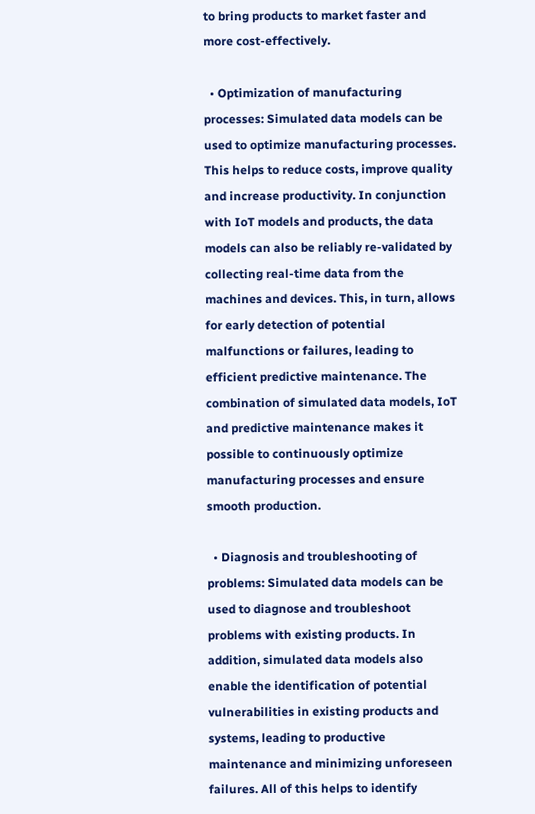to bring products to market faster and more cost-effectively.

  • Optimization of manufacturing processes: Simulated data models can be used to optimize manufacturing processes. This helps to reduce costs, improve quality and increase productivity. In conjunction with IoT models and products, the data models can also be reliably re-validated by collecting real-time data from the machines and devices. This, in turn, allows for early detection of potential malfunctions or failures, leading to efficient predictive maintenance. The combination of simulated data models, IoT and predictive maintenance makes it possible to continuously optimize manufacturing processes and ensure smooth production.

  • Diagnosis and troubleshooting of problems: Simulated data models can be used to diagnose and troubleshoot problems with existing products. In addition, simulated data models also enable the identification of potential vulnerabilities in existing products and systems, leading to productive maintenance and minimizing unforeseen failures. All of this helps to identify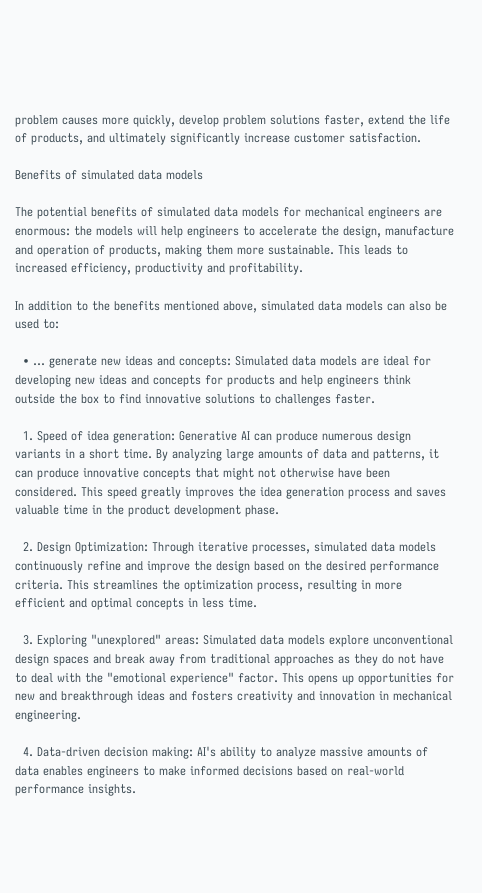problem causes more quickly, develop problem solutions faster, extend the life of products, and ultimately significantly increase customer satisfaction.

Benefits of simulated data models

The potential benefits of simulated data models for mechanical engineers are enormous: the models will help engineers to accelerate the design, manufacture and operation of products, making them more sustainable. This leads to increased efficiency, productivity and profitability.

In addition to the benefits mentioned above, simulated data models can also be used to:

  • ... generate new ideas and concepts: Simulated data models are ideal for developing new ideas and concepts for products and help engineers think outside the box to find innovative solutions to challenges faster.

  1. Speed of idea generation: Generative AI can produce numerous design variants in a short time. By analyzing large amounts of data and patterns, it can produce innovative concepts that might not otherwise have been considered. This speed greatly improves the idea generation process and saves valuable time in the product development phase.

  2. Design Optimization: Through iterative processes, simulated data models continuously refine and improve the design based on the desired performance criteria. This streamlines the optimization process, resulting in more efficient and optimal concepts in less time.

  3. Exploring "unexplored" areas: Simulated data models explore unconventional design spaces and break away from traditional approaches as they do not have to deal with the "emotional experience" factor. This opens up opportunities for new and breakthrough ideas and fosters creativity and innovation in mechanical engineering.

  4. Data-driven decision making: AI's ability to analyze massive amounts of data enables engineers to make informed decisions based on real-world performance insights.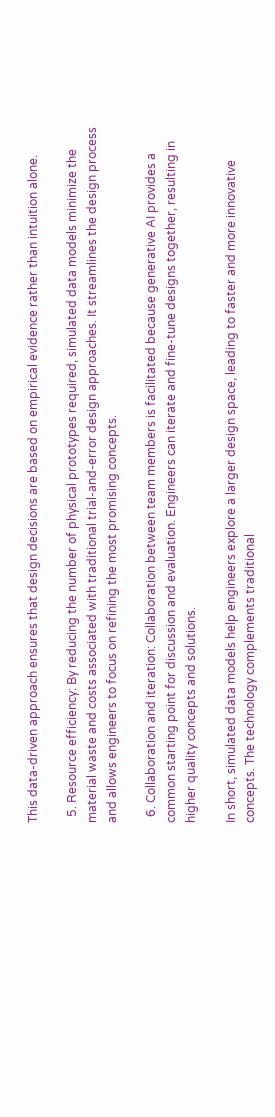This data-driven approach ensures that design decisions are based on empirical evidence rather than intuition alone.

  5. Resource efficiency: By reducing the number of physical prototypes required, simulated data models minimize the material waste and costs associated with traditional trial-and-error design approaches. It streamlines the design process and allows engineers to focus on refining the most promising concepts.

  6. Collaboration and iteration: Collaboration between team members is facilitated because generative AI provides a common starting point for discussion and evaluation. Engineers can iterate and fine-tune designs together, resulting in higher quality concepts and solutions.

In short, simulated data models help engineers explore a larger design space, leading to faster and more innovative concepts. The technology complements traditional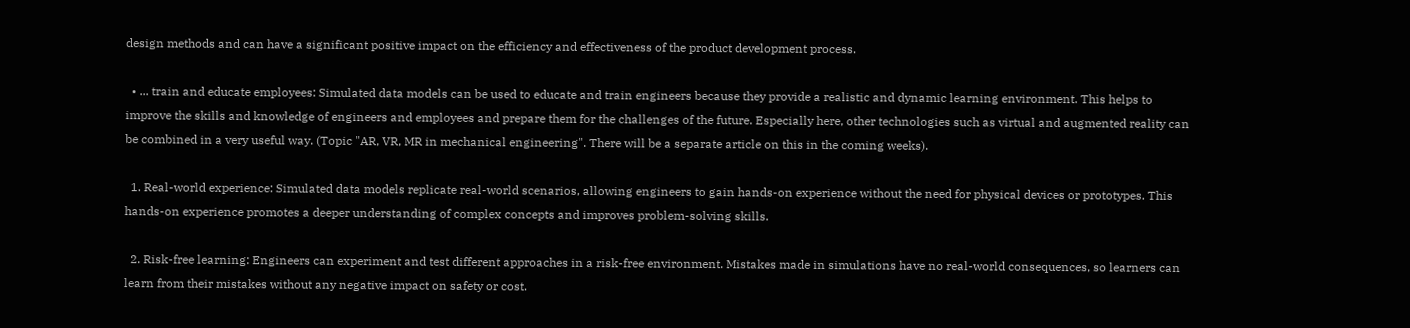design methods and can have a significant positive impact on the efficiency and effectiveness of the product development process.

  • ... train and educate employees: Simulated data models can be used to educate and train engineers because they provide a realistic and dynamic learning environment. This helps to improve the skills and knowledge of engineers and employees and prepare them for the challenges of the future. Especially here, other technologies such as virtual and augmented reality can be combined in a very useful way. (Topic "AR, VR, MR in mechanical engineering". There will be a separate article on this in the coming weeks).

  1. Real-world experience: Simulated data models replicate real-world scenarios, allowing engineers to gain hands-on experience without the need for physical devices or prototypes. This hands-on experience promotes a deeper understanding of complex concepts and improves problem-solving skills.

  2. Risk-free learning: Engineers can experiment and test different approaches in a risk-free environment. Mistakes made in simulations have no real-world consequences, so learners can learn from their mistakes without any negative impact on safety or cost.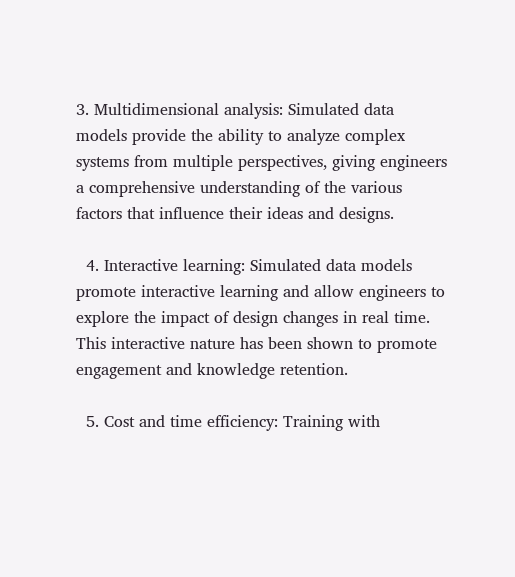3. Multidimensional analysis: Simulated data models provide the ability to analyze complex systems from multiple perspectives, giving engineers a comprehensive understanding of the various factors that influence their ideas and designs.

  4. Interactive learning: Simulated data models promote interactive learning and allow engineers to explore the impact of design changes in real time. This interactive nature has been shown to promote engagement and knowledge retention.

  5. Cost and time efficiency: Training with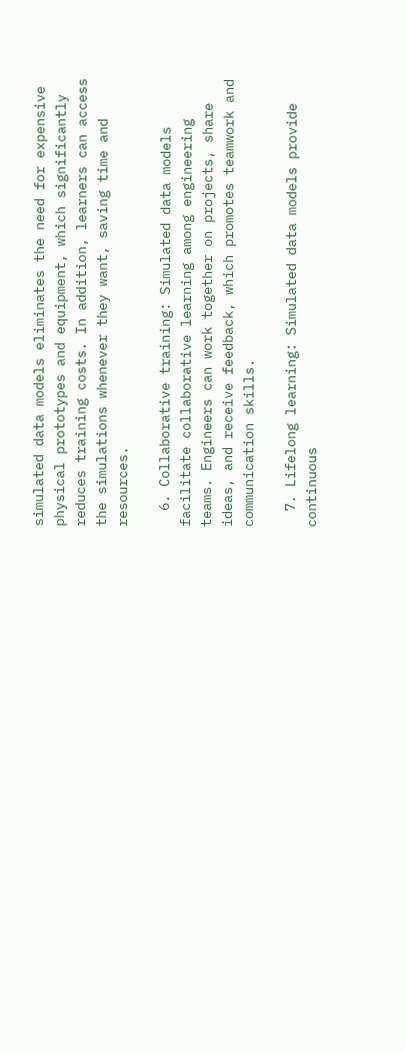simulated data models eliminates the need for expensive physical prototypes and equipment, which significantly reduces training costs. In addition, learners can access the simulations whenever they want, saving time and resources.

  6. Collaborative training: Simulated data models facilitate collaborative learning among engineering teams. Engineers can work together on projects, share ideas, and receive feedback, which promotes teamwork and communication skills.

  7. Lifelong learning: Simulated data models provide continuous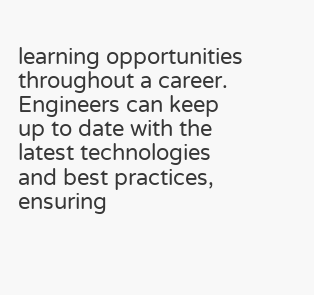learning opportunities throughout a career. Engineers can keep up to date with the latest technologies and best practices, ensuring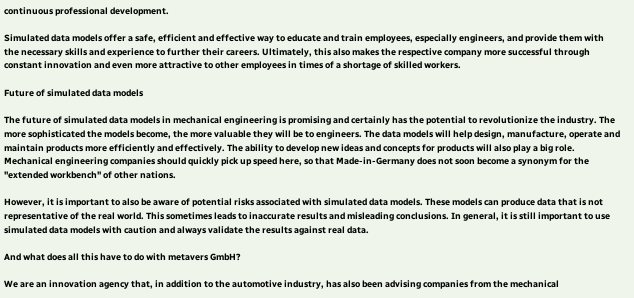continuous professional development.

Simulated data models offer a safe, efficient and effective way to educate and train employees, especially engineers, and provide them with the necessary skills and experience to further their careers. Ultimately, this also makes the respective company more successful through constant innovation and even more attractive to other employees in times of a shortage of skilled workers.

Future of simulated data models

The future of simulated data models in mechanical engineering is promising and certainly has the potential to revolutionize the industry. The more sophisticated the models become, the more valuable they will be to engineers. The data models will help design, manufacture, operate and maintain products more efficiently and effectively. The ability to develop new ideas and concepts for products will also play a big role. Mechanical engineering companies should quickly pick up speed here, so that Made-in-Germany does not soon become a synonym for the "extended workbench" of other nations.

However, it is important to also be aware of potential risks associated with simulated data models. These models can produce data that is not representative of the real world. This sometimes leads to inaccurate results and misleading conclusions. In general, it is still important to use simulated data models with caution and always validate the results against real data.

And what does all this have to do with metavers GmbH?

We are an innovation agency that, in addition to the automotive industry, has also been advising companies from the mechanical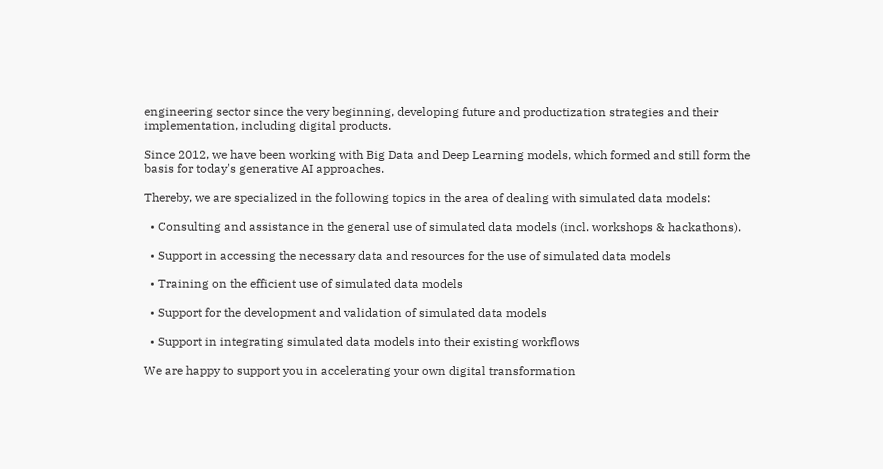engineering sector since the very beginning, developing future and productization strategies and their implementation, including digital products.

Since 2012, we have been working with Big Data and Deep Learning models, which formed and still form the basis for today's generative AI approaches.

Thereby, we are specialized in the following topics in the area of dealing with simulated data models:

  • Consulting and assistance in the general use of simulated data models (incl. workshops & hackathons).

  • Support in accessing the necessary data and resources for the use of simulated data models

  • Training on the efficient use of simulated data models

  • Support for the development and validation of simulated data models

  • Support in integrating simulated data models into their existing workflows

We are happy to support you in accelerating your own digital transformation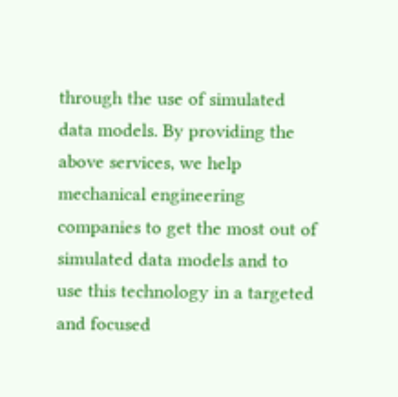through the use of simulated data models. By providing the above services, we help mechanical engineering companies to get the most out of simulated data models and to use this technology in a targeted and focused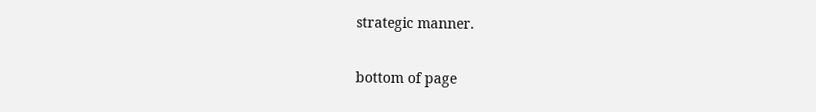strategic manner.


bottom of page